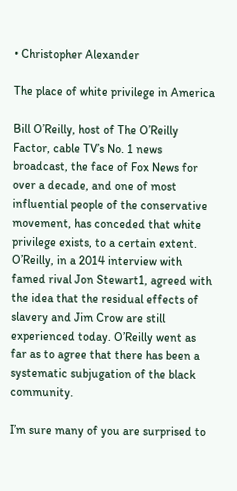• Christopher Alexander

The place of white privilege in America

Bill O’Reilly, host of The O’Reilly Factor, cable TV’s No. 1 news broadcast, the face of Fox News for over a decade, and one of most influential people of the conservative movement, has conceded that white privilege exists, to a certain extent. O’Reilly, in a 2014 interview with famed rival Jon Stewart1, agreed with the idea that the residual effects of slavery and Jim Crow are still experienced today. O’Reilly went as far as to agree that there has been a systematic subjugation of the black community.

I’m sure many of you are surprised to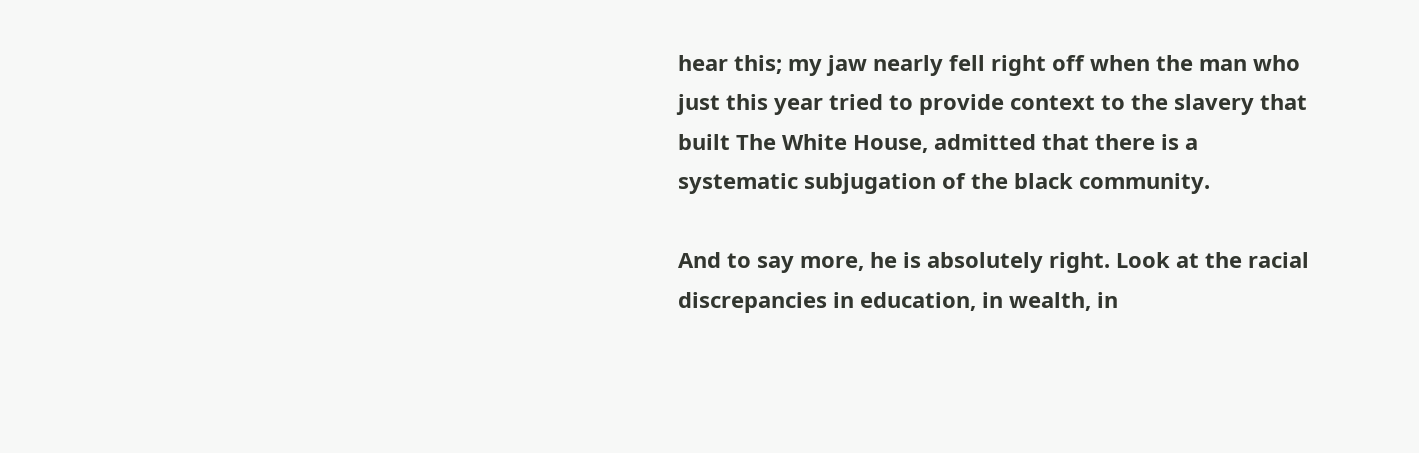hear this; my jaw nearly fell right off when the man who just this year tried to provide context to the slavery that built The White House, admitted that there is a systematic subjugation of the black community.

And to say more, he is absolutely right. Look at the racial discrepancies in education, in wealth, in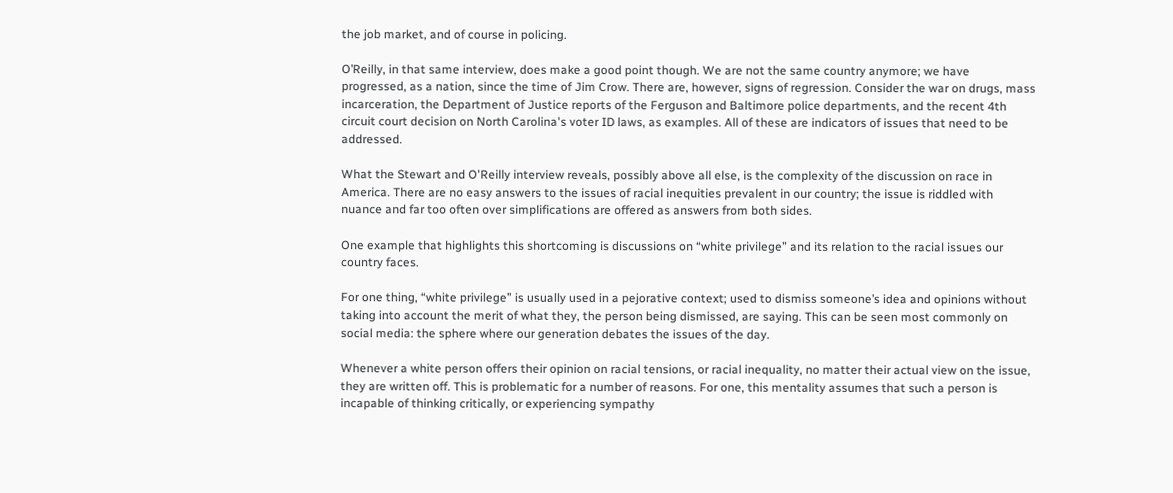the job market, and of course in policing.

O’Reilly, in that same interview, does make a good point though. We are not the same country anymore; we have progressed, as a nation, since the time of Jim Crow. There are, however, signs of regression. Consider the war on drugs, mass incarceration, the Department of Justice reports of the Ferguson and Baltimore police departments, and the recent 4th circuit court decision on North Carolina's voter ID laws, as examples. All of these are indicators of issues that need to be addressed.

What the Stewart and O'Reilly interview reveals, possibly above all else, is the complexity of the discussion on race in America. There are no easy answers to the issues of racial inequities prevalent in our country; the issue is riddled with nuance and far too often over simplifications are offered as answers from both sides.

One example that highlights this shortcoming is discussions on “white privilege” and its relation to the racial issues our country faces.

For one thing, “white privilege” is usually used in a pejorative context; used to dismiss someone’s idea and opinions without taking into account the merit of what they, the person being dismissed, are saying. This can be seen most commonly on social media: the sphere where our generation debates the issues of the day.

Whenever a white person offers their opinion on racial tensions, or racial inequality, no matter their actual view on the issue, they are written off. This is problematic for a number of reasons. For one, this mentality assumes that such a person is incapable of thinking critically, or experiencing sympathy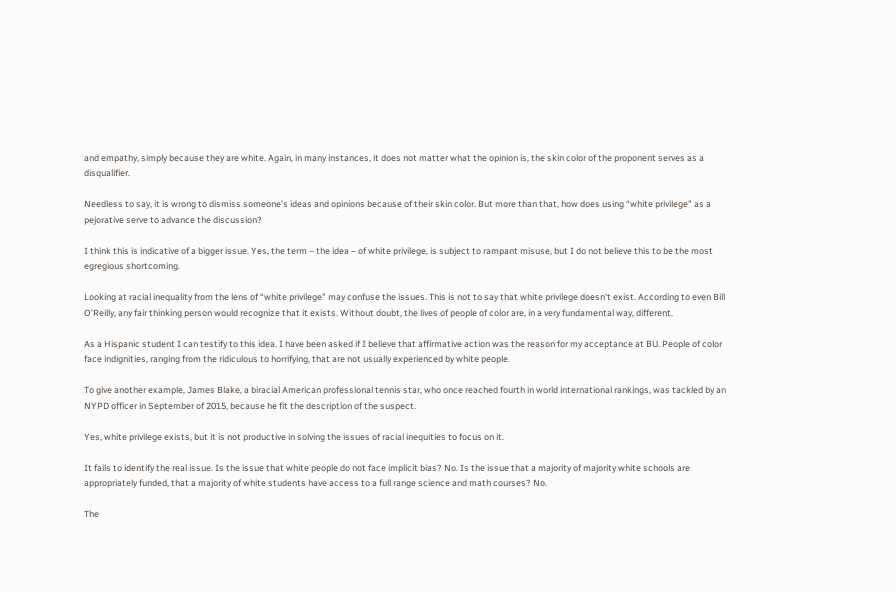and empathy, simply because they are white. Again, in many instances, it does not matter what the opinion is, the skin color of the proponent serves as a disqualifier.

Needless to say, it is wrong to dismiss someone’s ideas and opinions because of their skin color. But more than that, how does using “white privilege” as a pejorative serve to advance the discussion?

I think this is indicative of a bigger issue. Yes, the term – the idea – of white privilege, is subject to rampant misuse, but I do not believe this to be the most egregious shortcoming.

Looking at racial inequality from the lens of “white privilege” may confuse the issues. This is not to say that white privilege doesn't exist. According to even Bill O’Reilly, any fair thinking person would recognize that it exists. Without doubt, the lives of people of color are, in a very fundamental way, different.

As a Hispanic student I can testify to this idea. I have been asked if I believe that affirmative action was the reason for my acceptance at BU. People of color face indignities, ranging from the ridiculous to horrifying, that are not usually experienced by white people.

To give another example, James Blake, a biracial American professional tennis star, who once reached fourth in world international rankings, was tackled by an NYPD officer in September of 2015, because he fit the description of the suspect.

Yes, white privilege exists, but it is not productive in solving the issues of racial inequities to focus on it.

It fails to identify the real issue. Is the issue that white people do not face implicit bias? No. Is the issue that a majority of majority white schools are appropriately funded, that a majority of white students have access to a full range science and math courses? No.

The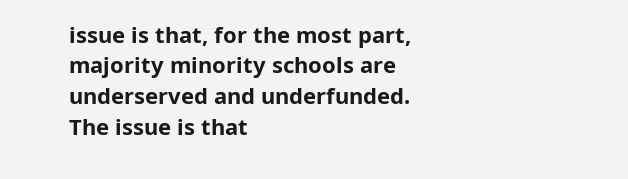issue is that, for the most part, majority minority schools are underserved and underfunded. The issue is that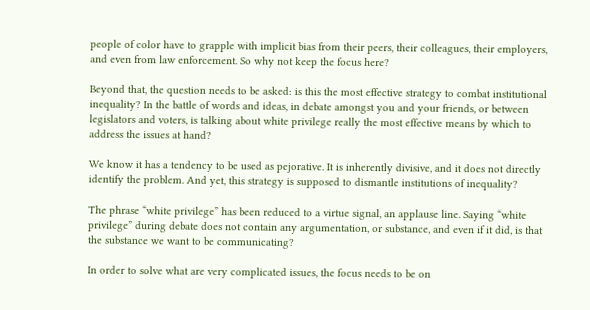people of color have to grapple with implicit bias from their peers, their colleagues, their employers, and even from law enforcement. So why not keep the focus here?

Beyond that, the question needs to be asked: is this the most effective strategy to combat institutional inequality? In the battle of words and ideas, in debate amongst you and your friends, or between legislators and voters, is talking about white privilege really the most effective means by which to address the issues at hand?

We know it has a tendency to be used as pejorative. It is inherently divisive, and it does not directly identify the problem. And yet, this strategy is supposed to dismantle institutions of inequality?

The phrase “white privilege” has been reduced to a virtue signal, an applause line. Saying “white privilege” during debate does not contain any argumentation, or substance, and even if it did, is that the substance we want to be communicating?

In order to solve what are very complicated issues, the focus needs to be on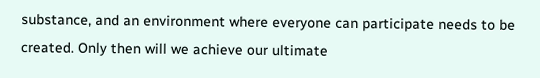substance, and an environment where everyone can participate needs to be created. Only then will we achieve our ultimate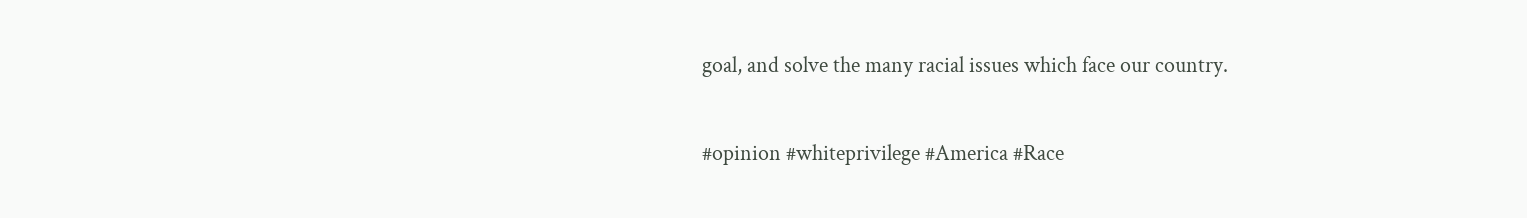goal, and solve the many racial issues which face our country.

#opinion #whiteprivilege #America #Race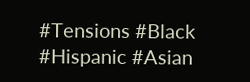#Tensions #Black #Hispanic #Asian